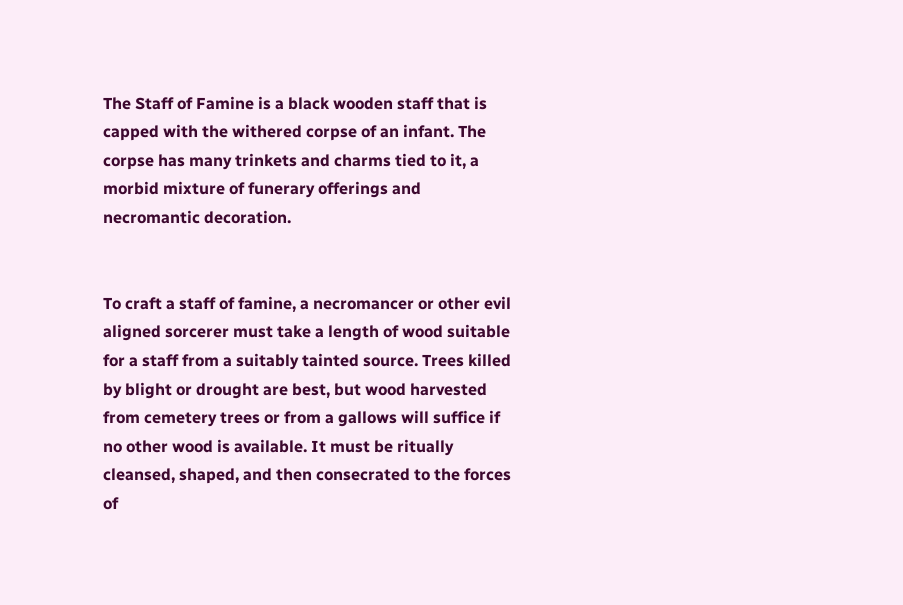The Staff of Famine is a black wooden staff that is capped with the withered corpse of an infant. The corpse has many trinkets and charms tied to it, a morbid mixture of funerary offerings and necromantic decoration.


To craft a staff of famine, a necromancer or other evil aligned sorcerer must take a length of wood suitable for a staff from a suitably tainted source. Trees killed by blight or drought are best, but wood harvested from cemetery trees or from a gallows will suffice if no other wood is available. It must be ritually cleansed, shaped, and then consecrated to the forces of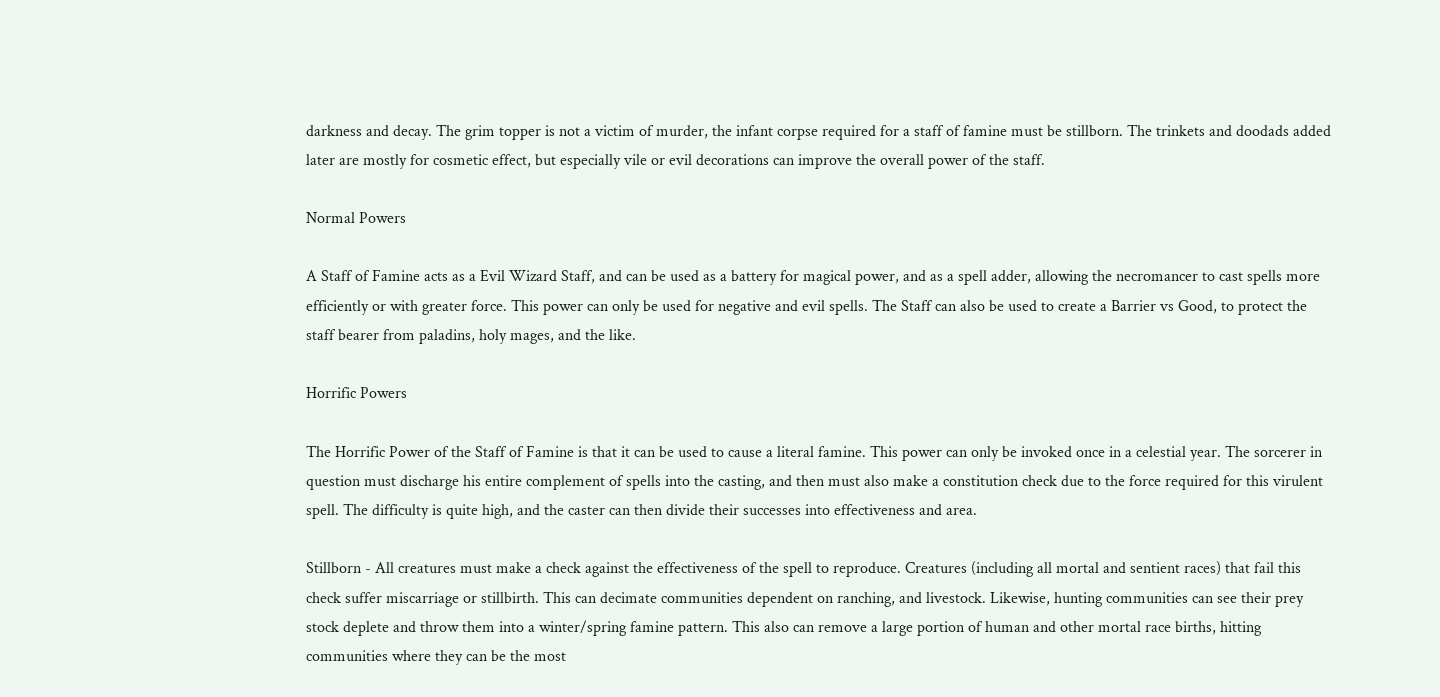darkness and decay. The grim topper is not a victim of murder, the infant corpse required for a staff of famine must be stillborn. The trinkets and doodads added later are mostly for cosmetic effect, but especially vile or evil decorations can improve the overall power of the staff.

Normal Powers

A Staff of Famine acts as a Evil Wizard Staff, and can be used as a battery for magical power, and as a spell adder, allowing the necromancer to cast spells more efficiently or with greater force. This power can only be used for negative and evil spells. The Staff can also be used to create a Barrier vs Good, to protect the staff bearer from paladins, holy mages, and the like.

Horrific Powers

The Horrific Power of the Staff of Famine is that it can be used to cause a literal famine. This power can only be invoked once in a celestial year. The sorcerer in question must discharge his entire complement of spells into the casting, and then must also make a constitution check due to the force required for this virulent spell. The difficulty is quite high, and the caster can then divide their successes into effectiveness and area.

Stillborn - All creatures must make a check against the effectiveness of the spell to reproduce. Creatures (including all mortal and sentient races) that fail this check suffer miscarriage or stillbirth. This can decimate communities dependent on ranching, and livestock. Likewise, hunting communities can see their prey stock deplete and throw them into a winter/spring famine pattern. This also can remove a large portion of human and other mortal race births, hitting communities where they can be the most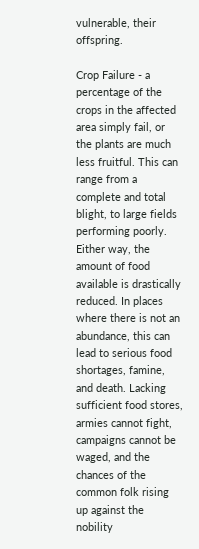vulnerable, their offspring.

Crop Failure - a percentage of the crops in the affected area simply fail, or the plants are much less fruitful. This can range from a complete and total blight, to large fields performing poorly. Either way, the amount of food available is drastically reduced. In places where there is not an abundance, this can lead to serious food shortages, famine, and death. Lacking sufficient food stores, armies cannot fight, campaigns cannot be waged, and the chances of the common folk rising up against the nobility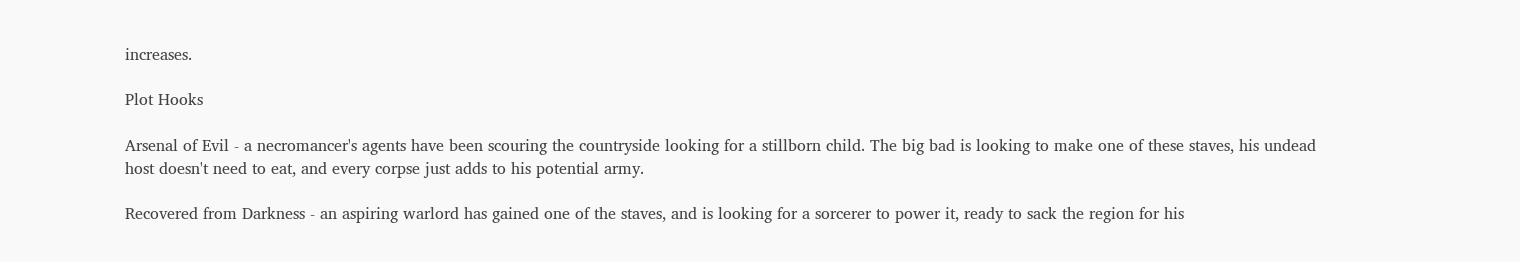increases.

Plot Hooks

Arsenal of Evil - a necromancer's agents have been scouring the countryside looking for a stillborn child. The big bad is looking to make one of these staves, his undead host doesn't need to eat, and every corpse just adds to his potential army.

Recovered from Darkness - an aspiring warlord has gained one of the staves, and is looking for a sorcerer to power it, ready to sack the region for his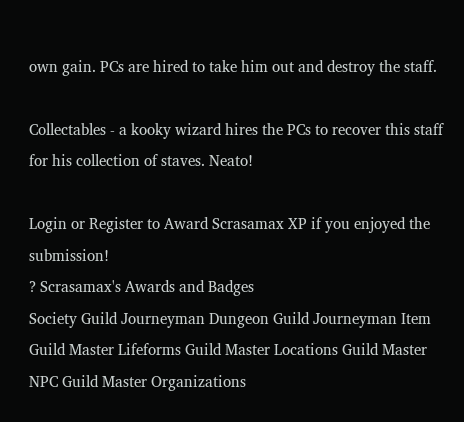own gain. PCs are hired to take him out and destroy the staff.

Collectables - a kooky wizard hires the PCs to recover this staff for his collection of staves. Neato!

Login or Register to Award Scrasamax XP if you enjoyed the submission!
? Scrasamax's Awards and Badges
Society Guild Journeyman Dungeon Guild Journeyman Item Guild Master Lifeforms Guild Master Locations Guild Master NPC Guild Master Organizations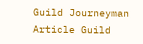Guild Journeyman Article Guild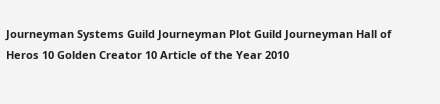Journeyman Systems Guild Journeyman Plot Guild Journeyman Hall of Heros 10 Golden Creator 10 Article of the Year 2010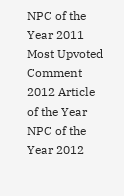NPC of the Year 2011 Most Upvoted Comment 2012 Article of the Year NPC of the Year 2012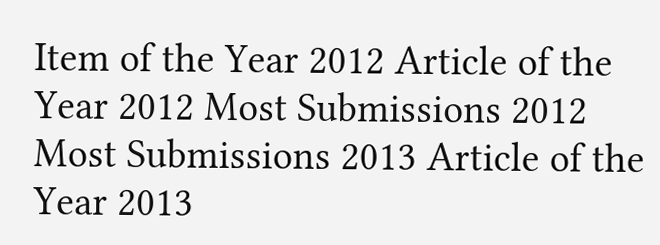Item of the Year 2012 Article of the Year 2012 Most Submissions 2012 Most Submissions 2013 Article of the Year 2013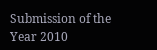Submission of the Year 2010